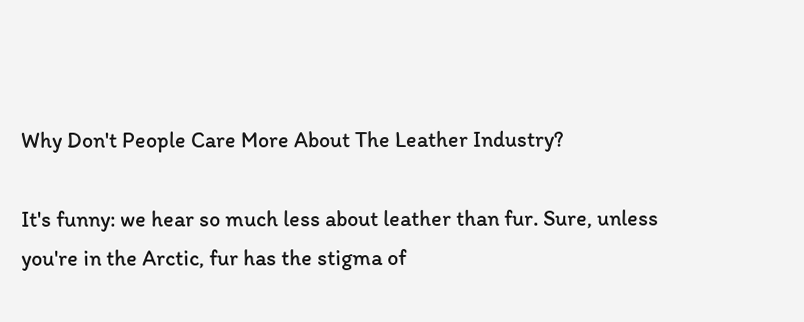Why Don't People Care More About The Leather Industry?

It's funny: we hear so much less about leather than fur. Sure, unless you're in the Arctic, fur has the stigma of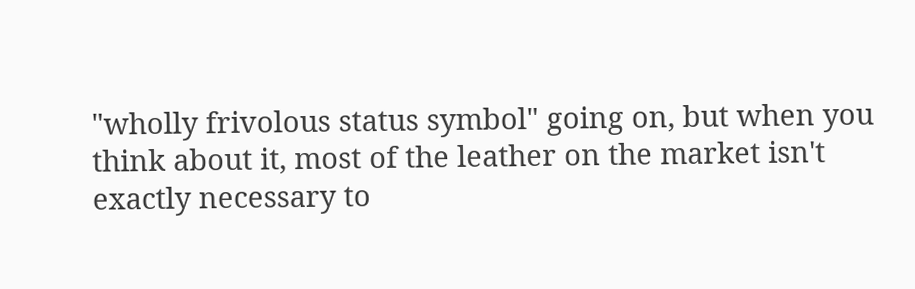"wholly frivolous status symbol" going on, but when you think about it, most of the leather on the market isn't exactly necessary to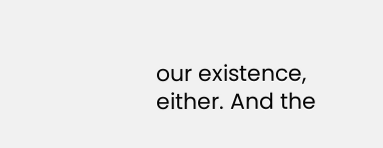our existence, either. And the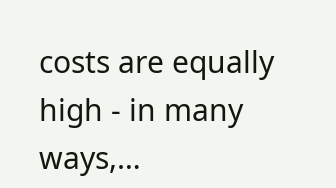costs are equally high - in many ways,…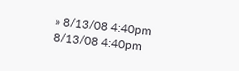» 8/13/08 4:40pm 8/13/08 4:40pm